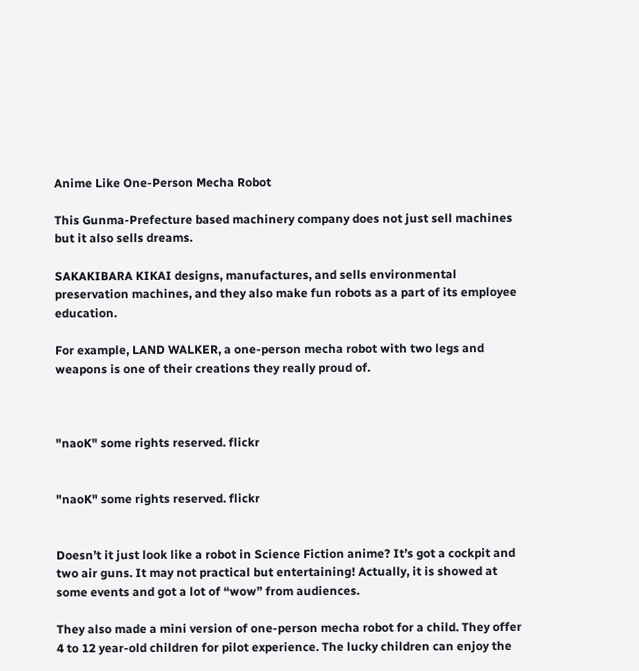Anime Like One-Person Mecha Robot

This Gunma-Prefecture based machinery company does not just sell machines but it also sells dreams.

SAKAKIBARA KIKAI designs, manufactures, and sells environmental preservation machines, and they also make fun robots as a part of its employee education.

For example, LAND WALKER, a one-person mecha robot with two legs and weapons is one of their creations they really proud of.



"naoK" some rights reserved. flickr


"naoK" some rights reserved. flickr


Doesn’t it just look like a robot in Science Fiction anime? It’s got a cockpit and two air guns. It may not practical but entertaining! Actually, it is showed at some events and got a lot of “wow” from audiences.

They also made a mini version of one-person mecha robot for a child. They offer 4 to 12 year-old children for pilot experience. The lucky children can enjoy the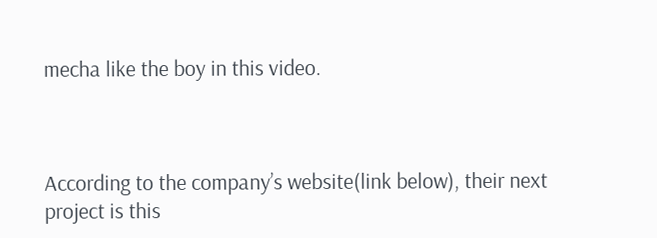mecha like the boy in this video.



According to the company’s website(link below), their next project is this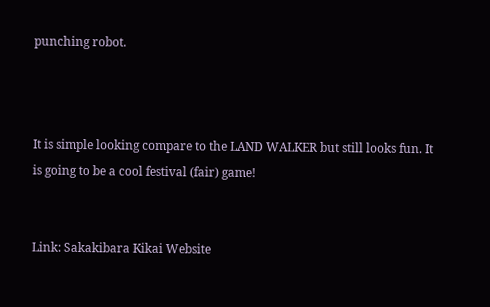punching robot.



It is simple looking compare to the LAND WALKER but still looks fun. It is going to be a cool festival (fair) game!


Link: Sakakibara Kikai Website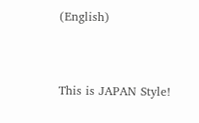(English)


This is JAPAN Style!